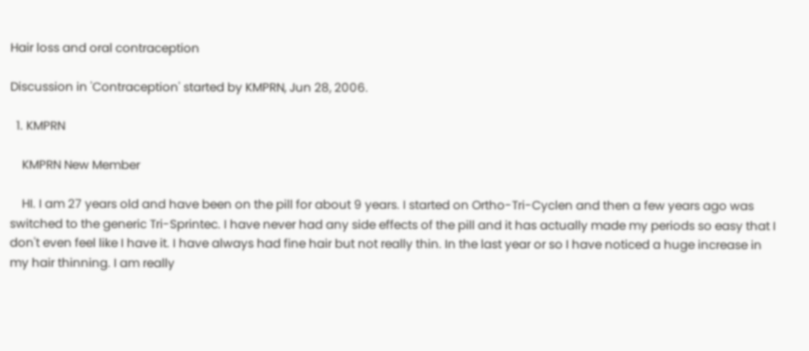Hair loss and oral contraception

Discussion in 'Contraception' started by KMPRN, Jun 28, 2006.

  1. KMPRN

    KMPRN New Member

    HI. I am 27 years old and have been on the pill for about 9 years. I started on Ortho-Tri-Cyclen and then a few years ago was switched to the generic Tri-Sprintec. I have never had any side effects of the pill and it has actually made my periods so easy that I don't even feel like I have it. I have always had fine hair but not really thin. In the last year or so I have noticed a huge increase in my hair thinning. I am really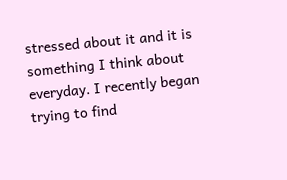stressed about it and it is something I think about everyday. I recently began trying to find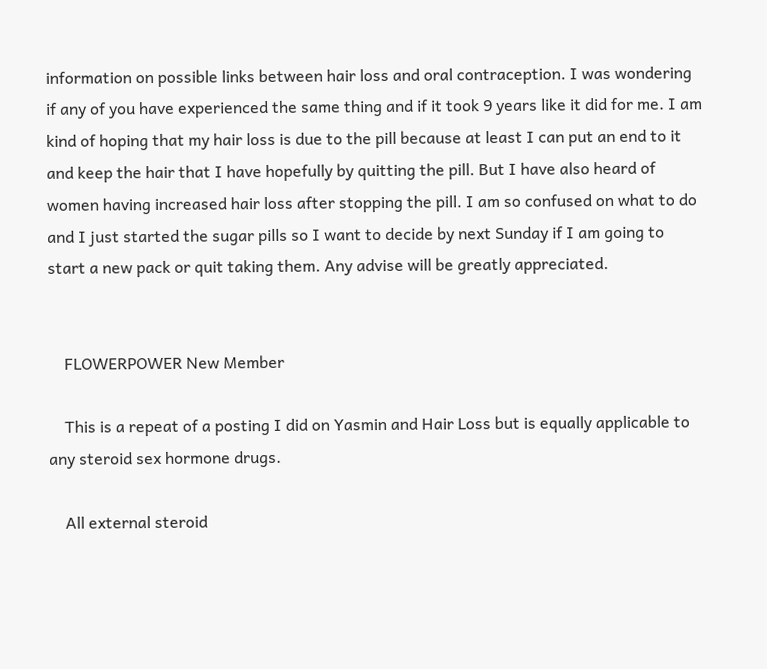information on possible links between hair loss and oral contraception. I was wondering if any of you have experienced the same thing and if it took 9 years like it did for me. I am kind of hoping that my hair loss is due to the pill because at least I can put an end to it and keep the hair that I have hopefully by quitting the pill. But I have also heard of women having increased hair loss after stopping the pill. I am so confused on what to do and I just started the sugar pills so I want to decide by next Sunday if I am going to start a new pack or quit taking them. Any advise will be greatly appreciated.


    FLOWERPOWER New Member

    This is a repeat of a posting I did on Yasmin and Hair Loss but is equally applicable to any steroid sex hormone drugs.

    All external steroid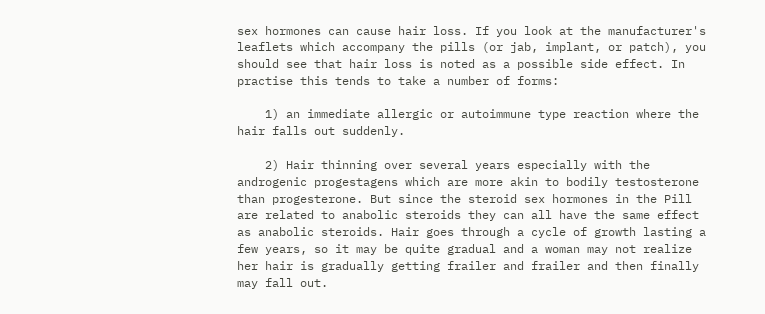sex hormones can cause hair loss. If you look at the manufacturer's leaflets which accompany the pills (or jab, implant, or patch), you should see that hair loss is noted as a possible side effect. In practise this tends to take a number of forms:

    1) an immediate allergic or autoimmune type reaction where the hair falls out suddenly.

    2) Hair thinning over several years especially with the androgenic progestagens which are more akin to bodily testosterone than progesterone. But since the steroid sex hormones in the Pill are related to anabolic steroids they can all have the same effect as anabolic steroids. Hair goes through a cycle of growth lasting a few years, so it may be quite gradual and a woman may not realize her hair is gradually getting frailer and frailer and then finally may fall out.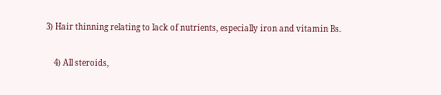3) Hair thinning relating to lack of nutrients, especially iron and vitamin Bs.

    4) All steroids,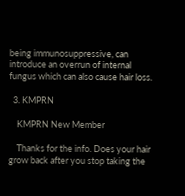being immunosuppressive, can introduce an overrun of internal fungus which can also cause hair loss.

  3. KMPRN

    KMPRN New Member

    Thanks for the info. Does your hair grow back after you stop taking the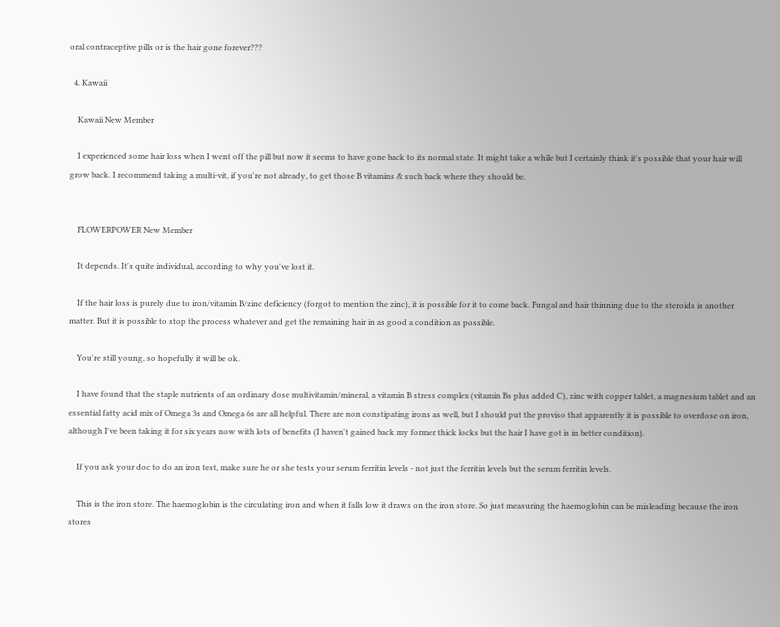oral contraceptive pills or is the hair gone forever???

  4. Kawaii

    Kawaii New Member

    I experienced some hair loss when I went off the pill but now it seems to have gone back to its normal state. It might take a while but I certainly think it's possible that your hair will grow back. I recommend taking a multi-vit, if you're not already, to get those B vitamins & such back where they should be.


    FLOWERPOWER New Member

    It depends. It's quite individual, according to why you've lost it.

    If the hair loss is purely due to iron/vitamin B/zinc deficiency (forgot to mention the zinc), it is possible for it to come back. Fungal and hair thinning due to the steroids is another matter. But it is possible to stop the process whatever and get the remaining hair in as good a condition as possible.

    You're still young, so hopefully it will be ok.

    I have found that the staple nutrients of an ordinary dose multivitamin/mineral, a vitamin B stress complex (vitamin Bs plus added C), zinc with copper tablet, a magnesium tablet and an essential fatty acid mix of Omega 3s and Omega 6s are all helpful. There are non constipating irons as well, but I should put the proviso that apparently it is possible to overdose on iron, although I've been taking it for six years now with lots of benefits (I haven't gained back my former thick locks but the hair I have got is in better condition).

    If you ask your doc to do an iron test, make sure he or she tests your serum ferritin levels - not just the ferritin levels but the serum ferritin levels.

    This is the iron store. The haemoglobin is the circulating iron and when it falls low it draws on the iron store. So just measuring the haemoglobin can be misleading because the iron stores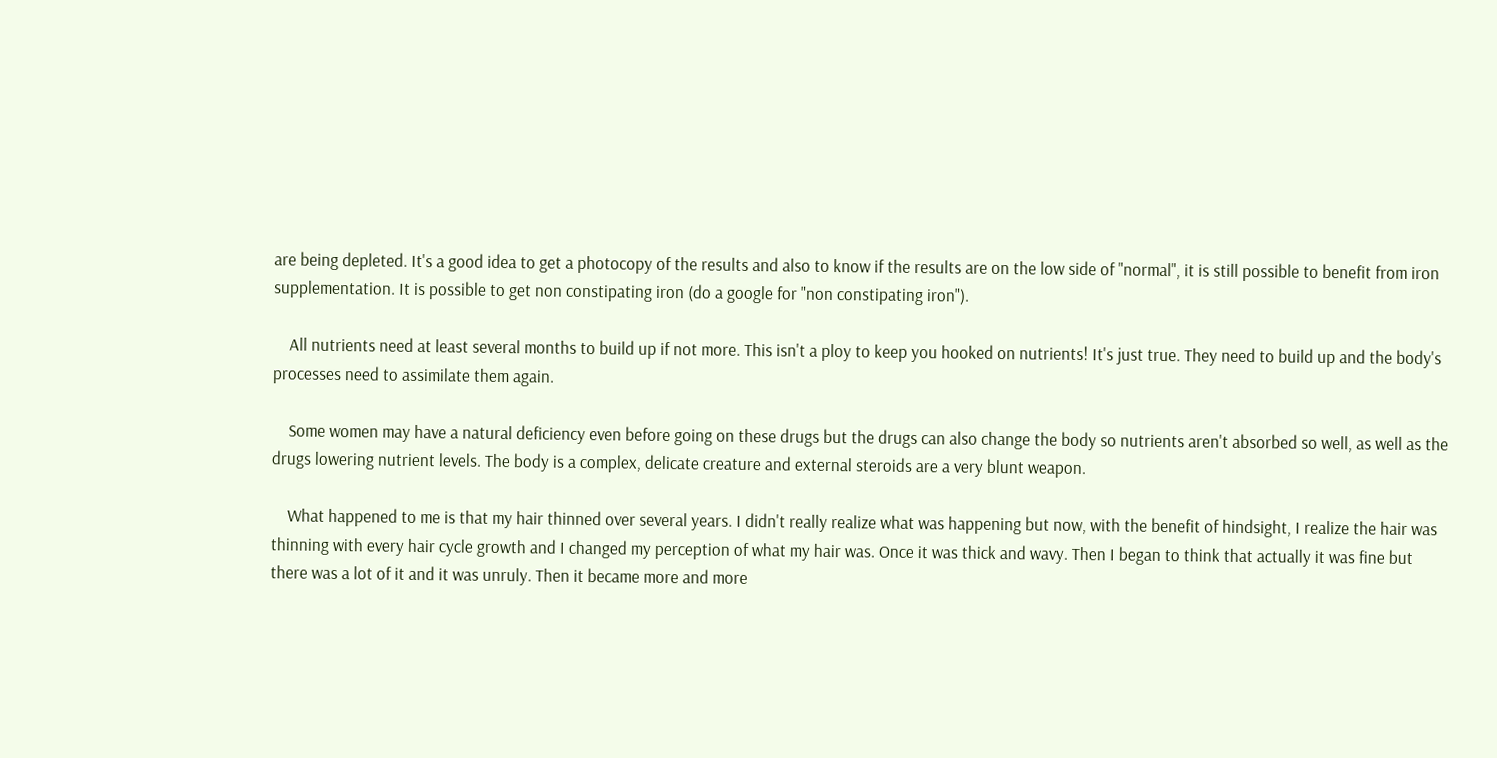are being depleted. It's a good idea to get a photocopy of the results and also to know if the results are on the low side of "normal", it is still possible to benefit from iron supplementation. It is possible to get non constipating iron (do a google for "non constipating iron").

    All nutrients need at least several months to build up if not more. This isn't a ploy to keep you hooked on nutrients! It's just true. They need to build up and the body's processes need to assimilate them again.

    Some women may have a natural deficiency even before going on these drugs but the drugs can also change the body so nutrients aren't absorbed so well, as well as the drugs lowering nutrient levels. The body is a complex, delicate creature and external steroids are a very blunt weapon.

    What happened to me is that my hair thinned over several years. I didn't really realize what was happening but now, with the benefit of hindsight, I realize the hair was thinning with every hair cycle growth and I changed my perception of what my hair was. Once it was thick and wavy. Then I began to think that actually it was fine but there was a lot of it and it was unruly. Then it became more and more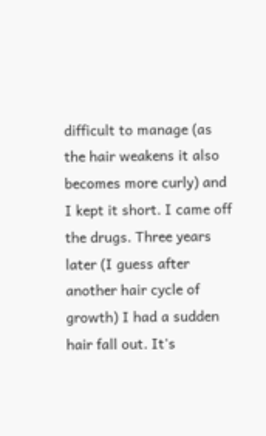difficult to manage (as the hair weakens it also becomes more curly) and I kept it short. I came off the drugs. Three years later (I guess after another hair cycle of growth) I had a sudden hair fall out. It's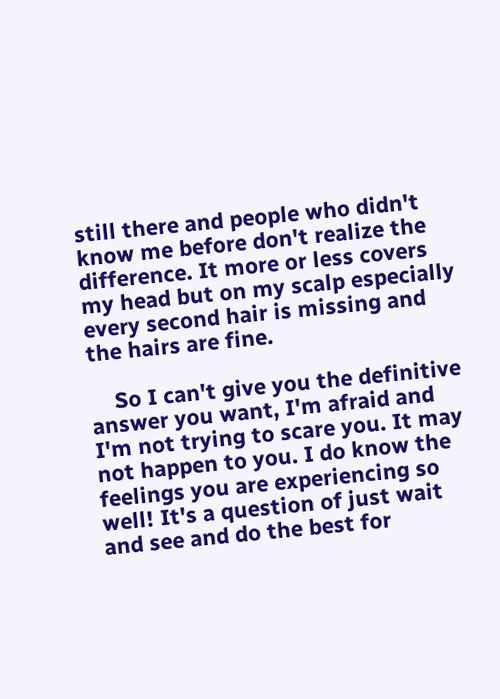still there and people who didn't know me before don't realize the difference. It more or less covers my head but on my scalp especially every second hair is missing and the hairs are fine.

    So I can't give you the definitive answer you want, I'm afraid and I'm not trying to scare you. It may not happen to you. I do know the feelings you are experiencing so well! It's a question of just wait and see and do the best for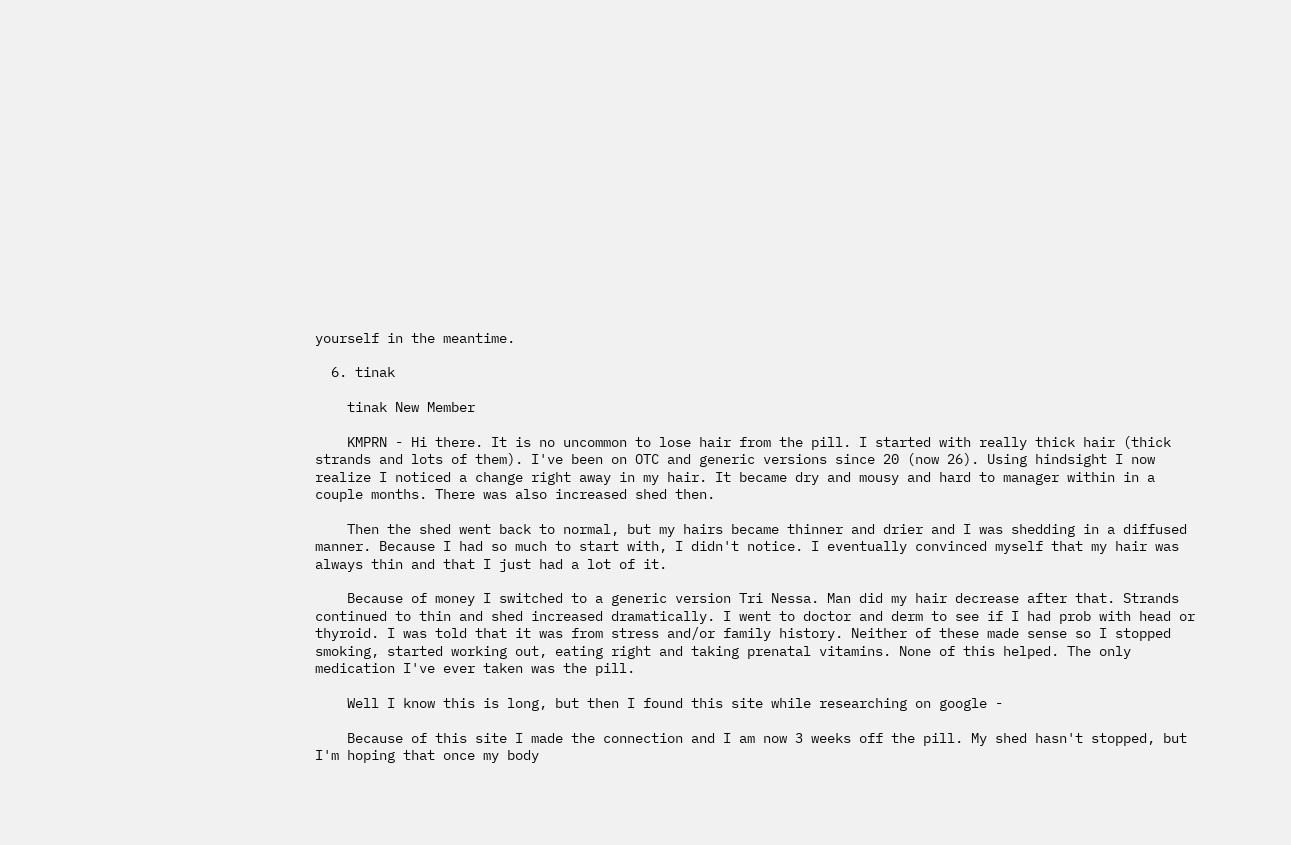yourself in the meantime.

  6. tinak

    tinak New Member

    KMPRN - Hi there. It is no uncommon to lose hair from the pill. I started with really thick hair (thick strands and lots of them). I've been on OTC and generic versions since 20 (now 26). Using hindsight I now realize I noticed a change right away in my hair. It became dry and mousy and hard to manager within in a couple months. There was also increased shed then.

    Then the shed went back to normal, but my hairs became thinner and drier and I was shedding in a diffused manner. Because I had so much to start with, I didn't notice. I eventually convinced myself that my hair was always thin and that I just had a lot of it.

    Because of money I switched to a generic version Tri Nessa. Man did my hair decrease after that. Strands continued to thin and shed increased dramatically. I went to doctor and derm to see if I had prob with head or thyroid. I was told that it was from stress and/or family history. Neither of these made sense so I stopped smoking, started working out, eating right and taking prenatal vitamins. None of this helped. The only medication I've ever taken was the pill.

    Well I know this is long, but then I found this site while researching on google -

    Because of this site I made the connection and I am now 3 weeks off the pill. My shed hasn't stopped, but I'm hoping that once my body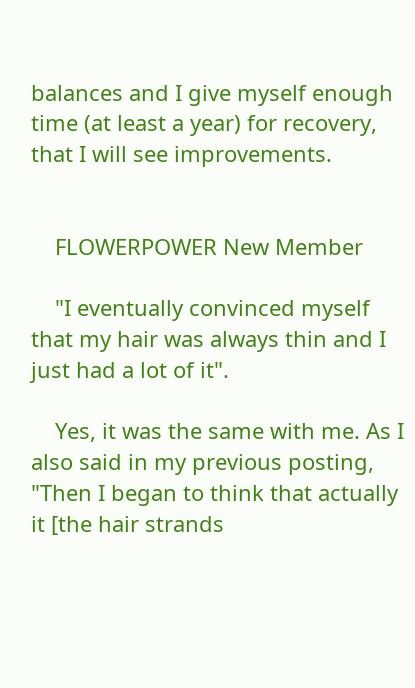balances and I give myself enough time (at least a year) for recovery, that I will see improvements.


    FLOWERPOWER New Member

    "I eventually convinced myself that my hair was always thin and I just had a lot of it".

    Yes, it was the same with me. As I also said in my previous posting, "Then I began to think that actually it [the hair strands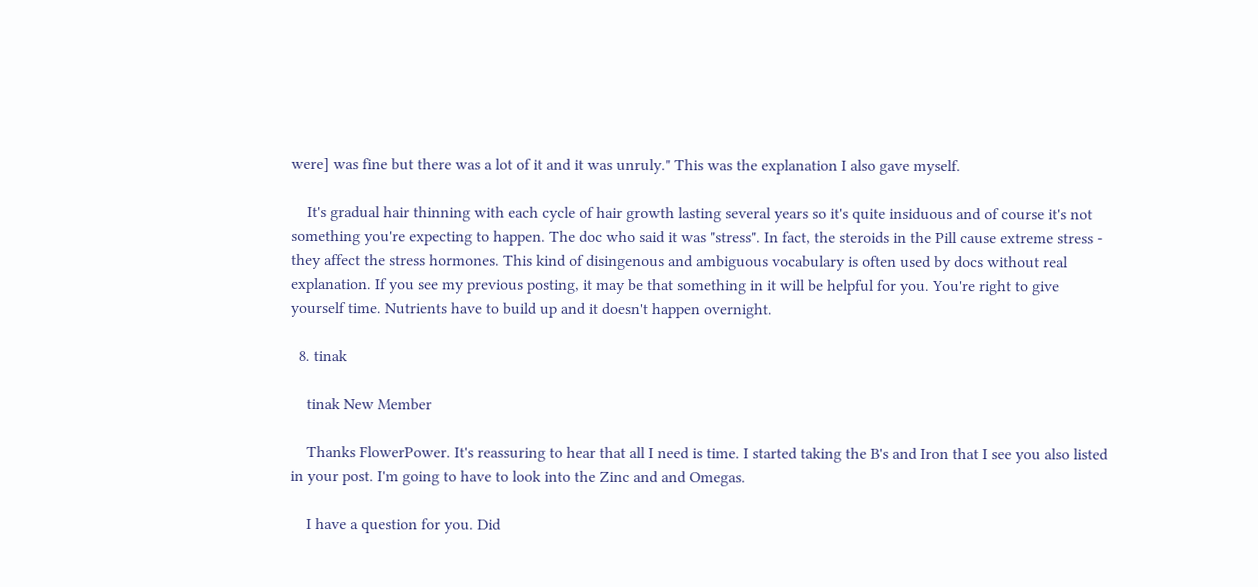were] was fine but there was a lot of it and it was unruly." This was the explanation I also gave myself.

    It's gradual hair thinning with each cycle of hair growth lasting several years so it's quite insiduous and of course it's not something you're expecting to happen. The doc who said it was "stress". In fact, the steroids in the Pill cause extreme stress - they affect the stress hormones. This kind of disingenous and ambiguous vocabulary is often used by docs without real explanation. If you see my previous posting, it may be that something in it will be helpful for you. You're right to give yourself time. Nutrients have to build up and it doesn't happen overnight.

  8. tinak

    tinak New Member

    Thanks FlowerPower. It's reassuring to hear that all I need is time. I started taking the B's and Iron that I see you also listed in your post. I'm going to have to look into the Zinc and and Omegas.

    I have a question for you. Did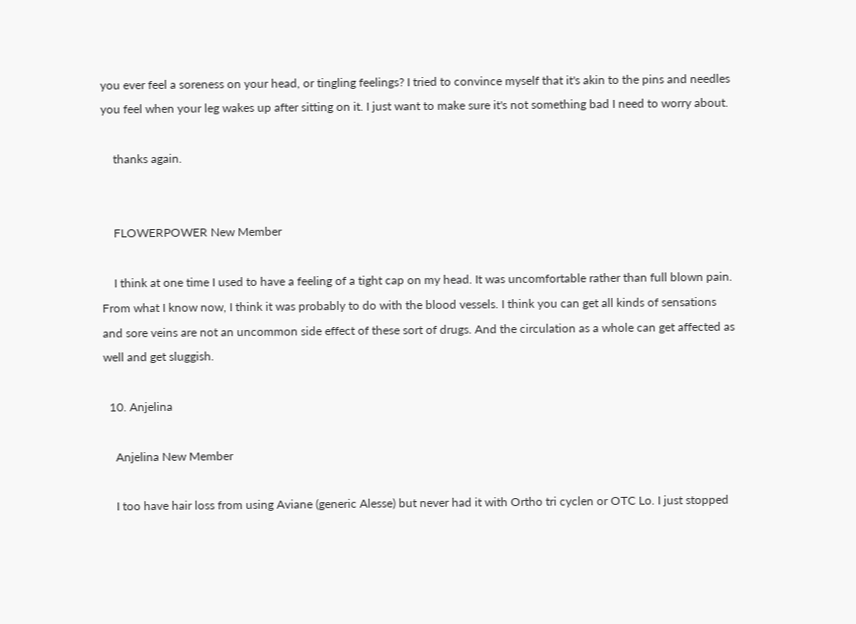you ever feel a soreness on your head, or tingling feelings? I tried to convince myself that it's akin to the pins and needles you feel when your leg wakes up after sitting on it. I just want to make sure it's not something bad I need to worry about.

    thanks again.


    FLOWERPOWER New Member

    I think at one time I used to have a feeling of a tight cap on my head. It was uncomfortable rather than full blown pain. From what I know now, I think it was probably to do with the blood vessels. I think you can get all kinds of sensations and sore veins are not an uncommon side effect of these sort of drugs. And the circulation as a whole can get affected as well and get sluggish.

  10. Anjelina

    Anjelina New Member

    I too have hair loss from using Aviane (generic Alesse) but never had it with Ortho tri cyclen or OTC Lo. I just stopped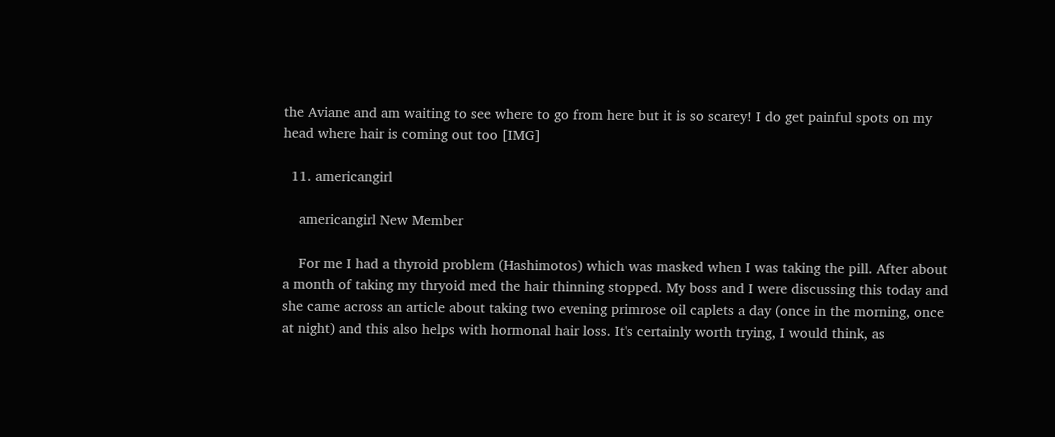the Aviane and am waiting to see where to go from here but it is so scarey! I do get painful spots on my head where hair is coming out too [IMG]

  11. americangirl

    americangirl New Member

    For me I had a thyroid problem (Hashimotos) which was masked when I was taking the pill. After about a month of taking my thryoid med the hair thinning stopped. My boss and I were discussing this today and she came across an article about taking two evening primrose oil caplets a day (once in the morning, once at night) and this also helps with hormonal hair loss. It's certainly worth trying, I would think, as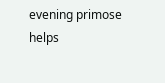evening primose helps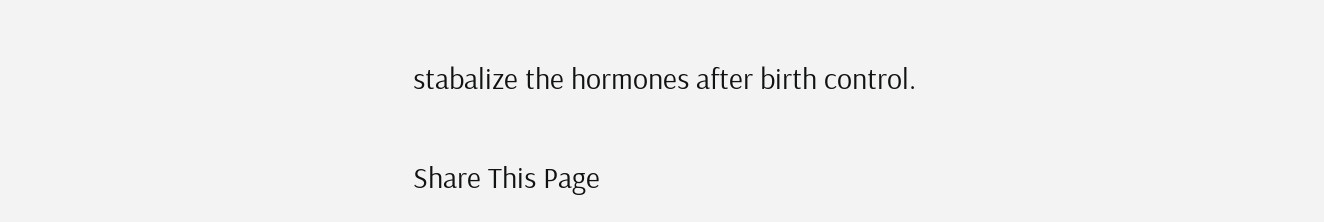stabalize the hormones after birth control.


Share This Page